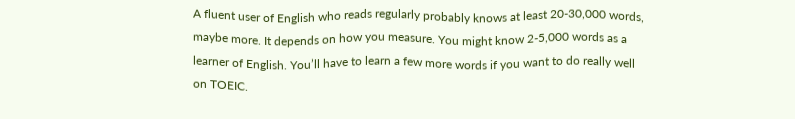A fluent user of English who reads regularly probably knows at least 20-30,000 words, maybe more. It depends on how you measure. You might know 2-5,000 words as a learner of English. You’ll have to learn a few more words if you want to do really well on TOEIC.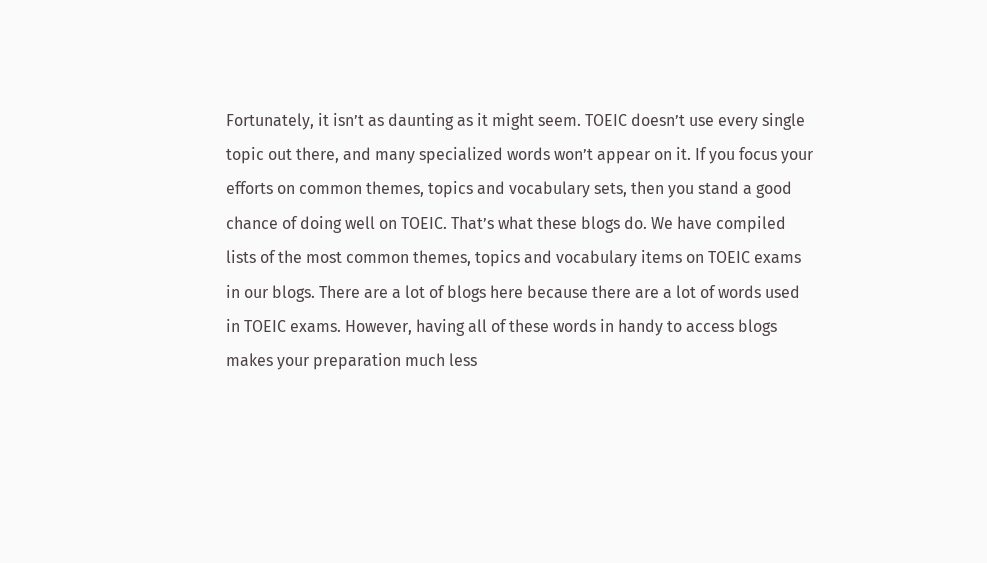Fortunately, it isn’t as daunting as it might seem. TOEIC doesn’t use every single topic out there, and many specialized words won’t appear on it. If you focus your efforts on common themes, topics and vocabulary sets, then you stand a good chance of doing well on TOEIC. That’s what these blogs do. We have compiled lists of the most common themes, topics and vocabulary items on TOEIC exams in our blogs. There are a lot of blogs here because there are a lot of words used in TOEIC exams. However, having all of these words in handy to access blogs makes your preparation much less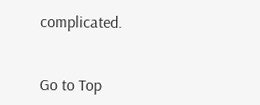complicated.


Go to Top